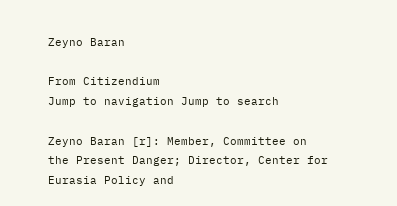Zeyno Baran

From Citizendium
Jump to navigation Jump to search

Zeyno Baran [r]: Member, Committee on the Present Danger; Director, Center for Eurasia Policy and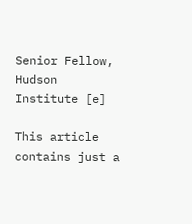Senior Fellow, Hudson Institute [e]

This article contains just a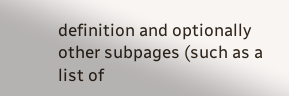definition and optionally other subpages (such as a list of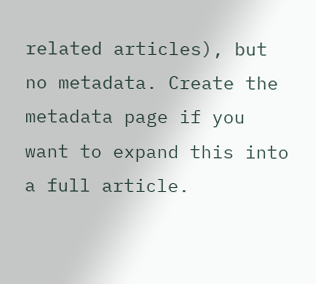related articles), but no metadata. Create the metadata page if you want to expand this into a full article.